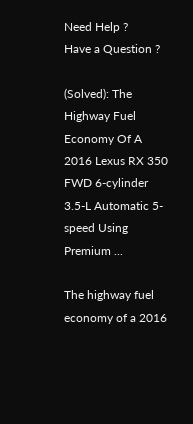Need Help ?
Have a Question ?

(Solved): The Highway Fuel Economy Of A 2016 Lexus RX 350 FWD 6-cylinder 3.5-L Automatic 5-speed Using Premium ...

The highway fuel economy of a 2016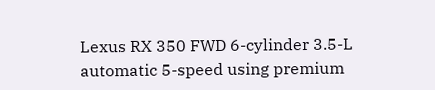Lexus RX 350 FWD 6-cylinder 3.5-L automatic 5-speed using premium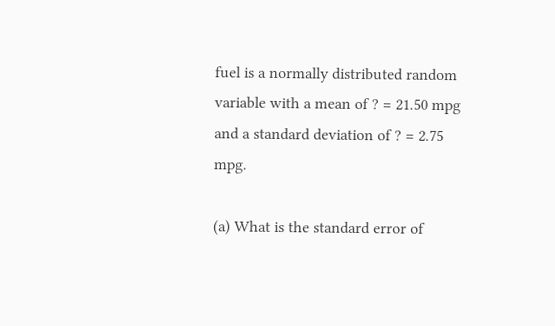fuel is a normally distributed random variable with a mean of ? = 21.50 mpg and a standard deviation of ? = 2.75 mpg.

(a) What is the standard error of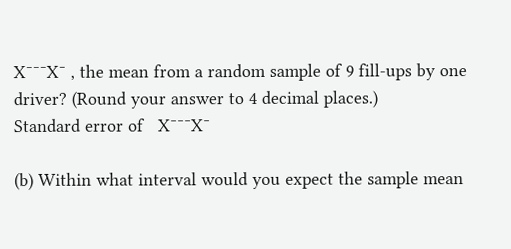X¯¯¯X¯ , the mean from a random sample of 9 fill-ups by one driver? (Round your answer to 4 decimal places.)
Standard error of   X¯¯¯X¯

(b) Within what interval would you expect the sample mean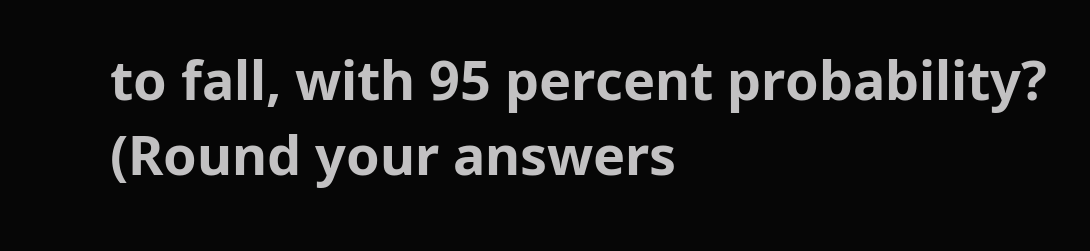to fall, with 95 percent probability? (Round your answers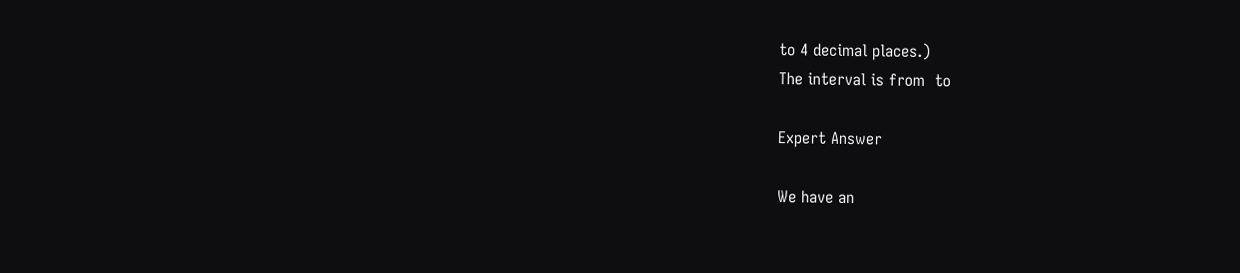to 4 decimal places.)
The interval is from  to

Expert Answer

We have an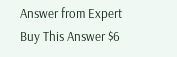Answer from Expert Buy This Answer $6